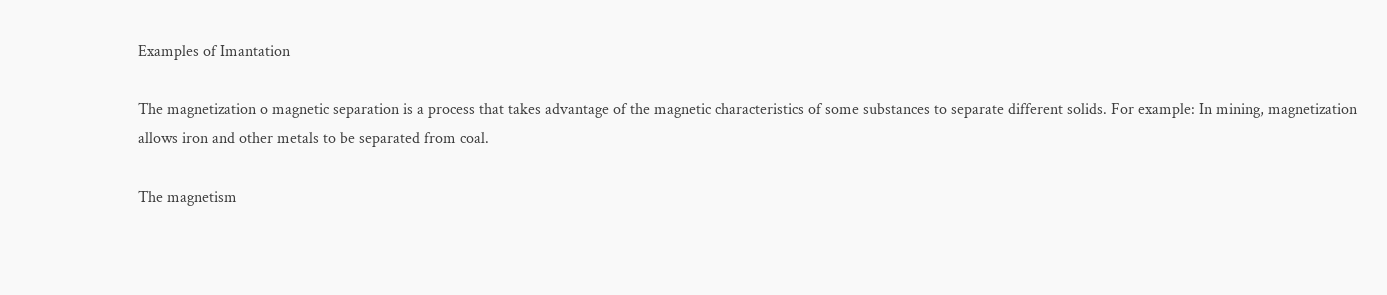Examples of Imantation

The magnetization o magnetic separation is a process that takes advantage of the magnetic characteristics of some substances to separate different solids. For example: In mining, magnetization allows iron and other metals to be separated from coal.

The magnetism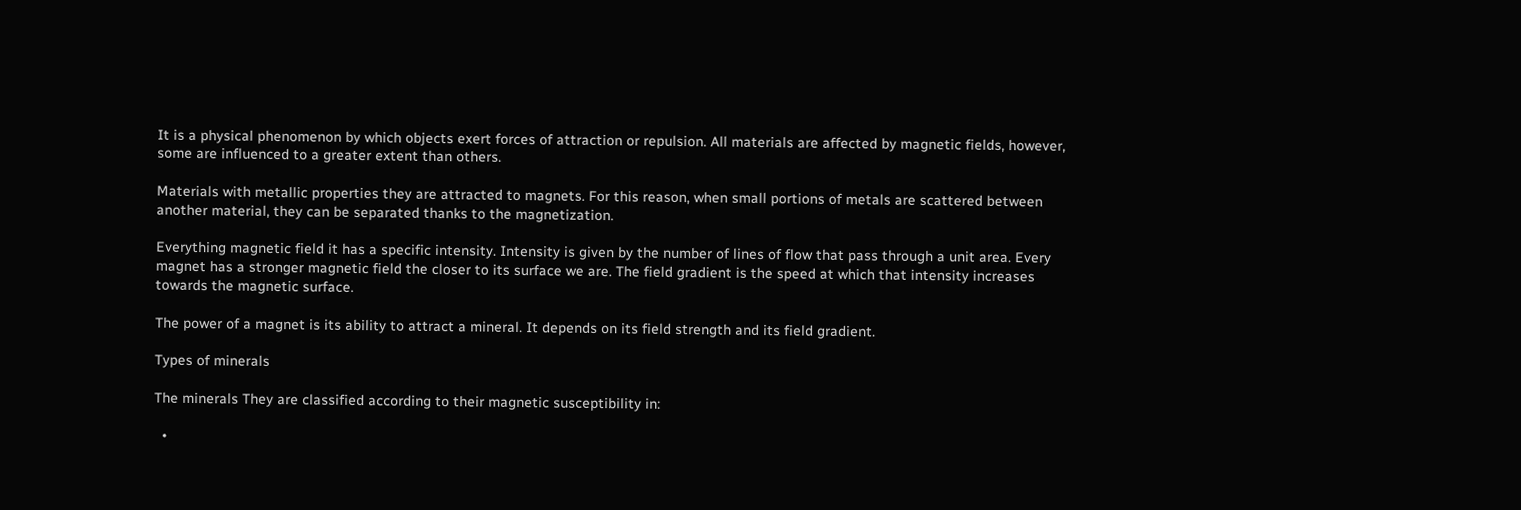It is a physical phenomenon by which objects exert forces of attraction or repulsion. All materials are affected by magnetic fields, however, some are influenced to a greater extent than others.

Materials with metallic properties they are attracted to magnets. For this reason, when small portions of metals are scattered between another material, they can be separated thanks to the magnetization.

Everything magnetic field it has a specific intensity. Intensity is given by the number of lines of flow that pass through a unit area. Every magnet has a stronger magnetic field the closer to its surface we are. The field gradient is the speed at which that intensity increases towards the magnetic surface.

The power of a magnet is its ability to attract a mineral. It depends on its field strength and its field gradient.

Types of minerals

The minerals They are classified according to their magnetic susceptibility in:

  •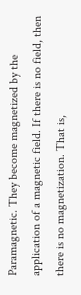Paramagnetic. They become magnetized by the application of a magnetic field. If there is no field, then there is no magnetization. That is,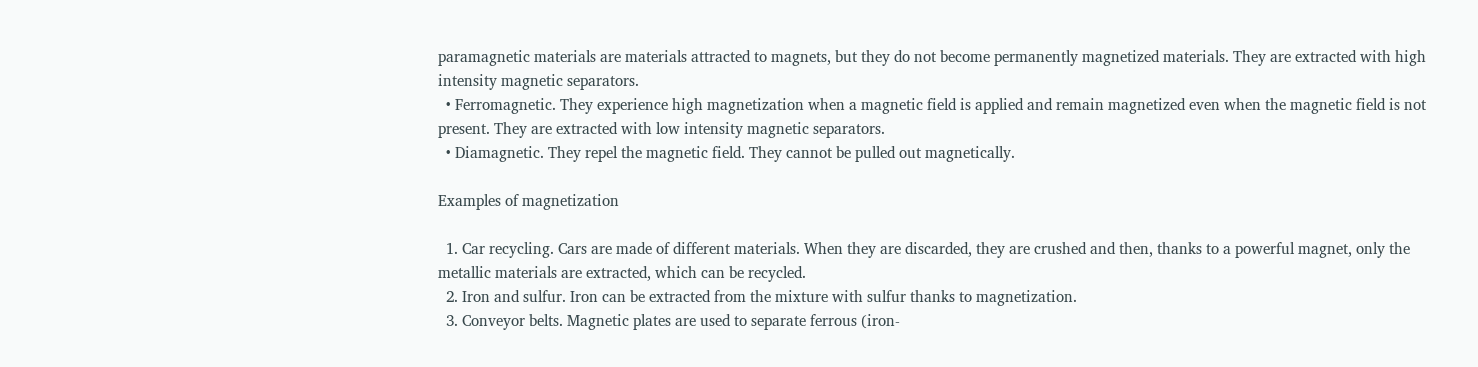paramagnetic materials are materials attracted to magnets, but they do not become permanently magnetized materials. They are extracted with high intensity magnetic separators.
  • Ferromagnetic. They experience high magnetization when a magnetic field is applied and remain magnetized even when the magnetic field is not present. They are extracted with low intensity magnetic separators.
  • Diamagnetic. They repel the magnetic field. They cannot be pulled out magnetically.

Examples of magnetization

  1. Car recycling. Cars are made of different materials. When they are discarded, they are crushed and then, thanks to a powerful magnet, only the metallic materials are extracted, which can be recycled.
  2. Iron and sulfur. Iron can be extracted from the mixture with sulfur thanks to magnetization.
  3. Conveyor belts. Magnetic plates are used to separate ferrous (iron-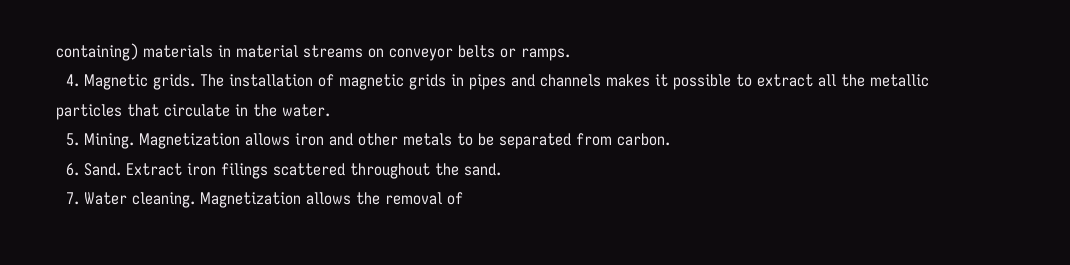containing) materials in material streams on conveyor belts or ramps.
  4. Magnetic grids. The installation of magnetic grids in pipes and channels makes it possible to extract all the metallic particles that circulate in the water.
  5. Mining. Magnetization allows iron and other metals to be separated from carbon.
  6. Sand. Extract iron filings scattered throughout the sand.
  7. Water cleaning. Magnetization allows the removal of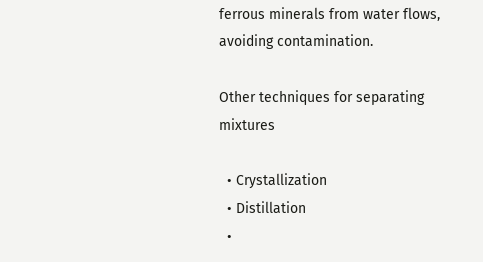ferrous minerals from water flows, avoiding contamination.

Other techniques for separating mixtures

  • Crystallization
  • Distillation
  •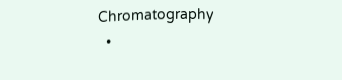Chromatography
  •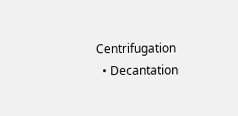Centrifugation
  • Decantation